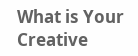What is Your Creative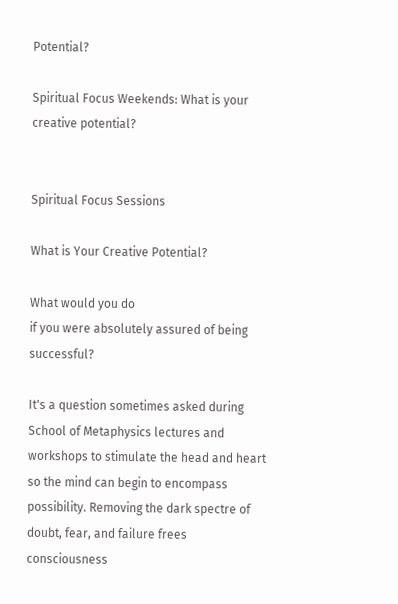Potential?

Spiritual Focus Weekends: What is your creative potential?


Spiritual Focus Sessions

What is Your Creative Potential?

What would you do
if you were absolutely assured of being successful?

It's a question sometimes asked during School of Metaphysics lectures and workshops to stimulate the head and heart so the mind can begin to encompass possibility. Removing the dark spectre of doubt, fear, and failure frees consciousness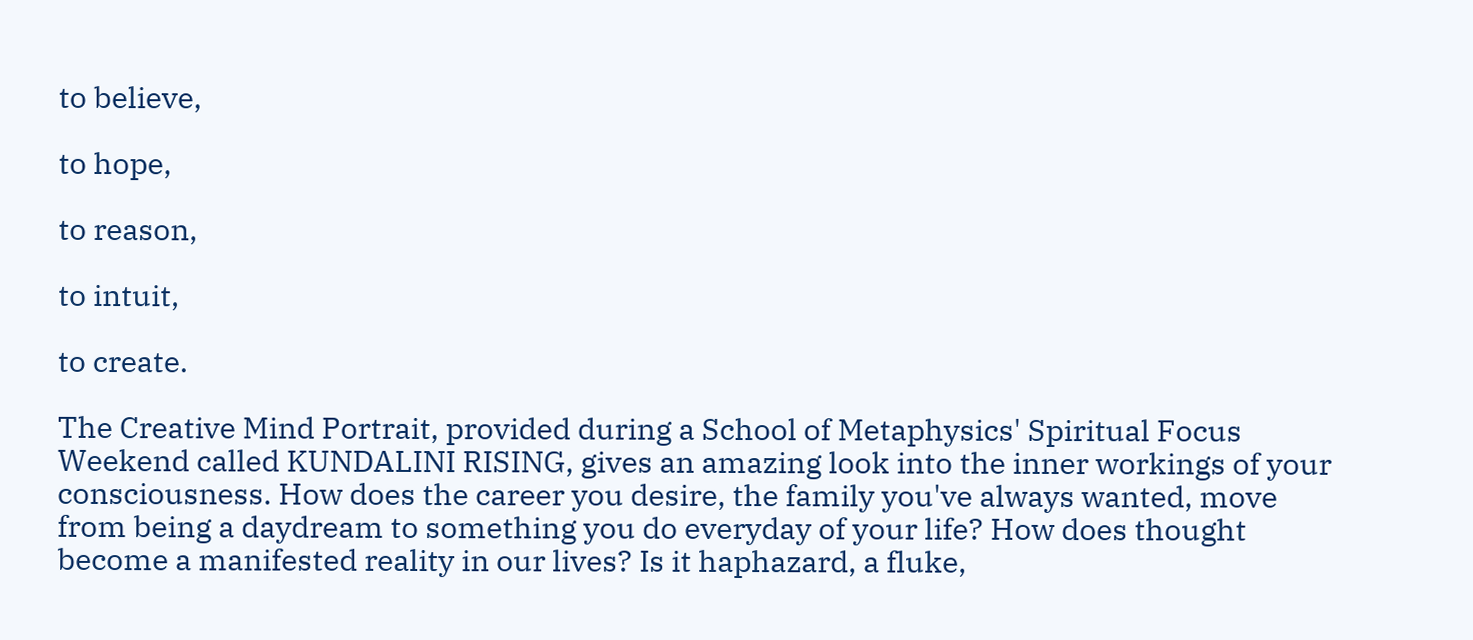to believe,

to hope,

to reason,

to intuit,

to create.

The Creative Mind Portrait, provided during a School of Metaphysics' Spiritual Focus Weekend called KUNDALINI RISING, gives an amazing look into the inner workings of your consciousness. How does the career you desire, the family you've always wanted, move from being a daydream to something you do everyday of your life? How does thought become a manifested reality in our lives? Is it haphazard, a fluke,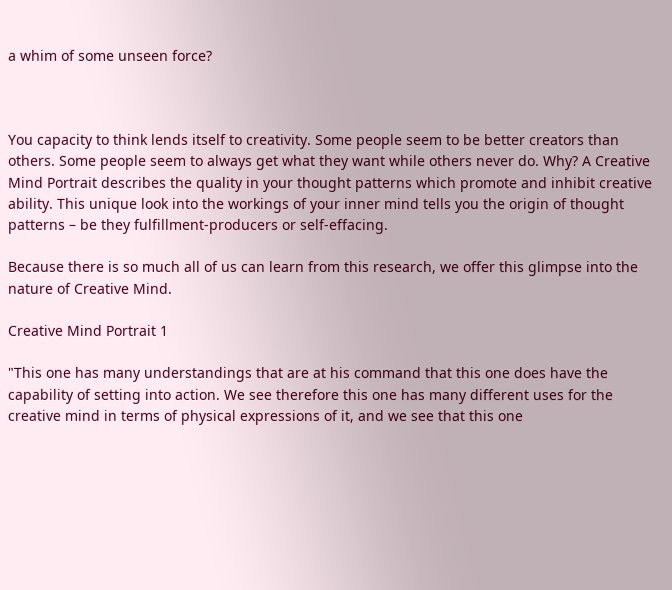a whim of some unseen force?



You capacity to think lends itself to creativity. Some people seem to be better creators than others. Some people seem to always get what they want while others never do. Why? A Creative Mind Portrait describes the quality in your thought patterns which promote and inhibit creative ability. This unique look into the workings of your inner mind tells you the origin of thought patterns – be they fulfillment-producers or self-effacing.

Because there is so much all of us can learn from this research, we offer this glimpse into the nature of Creative Mind.

Creative Mind Portrait 1

"This one has many understandings that are at his command that this one does have the capability of setting into action. We see therefore this one has many different uses for the creative mind in terms of physical expressions of it, and we see that this one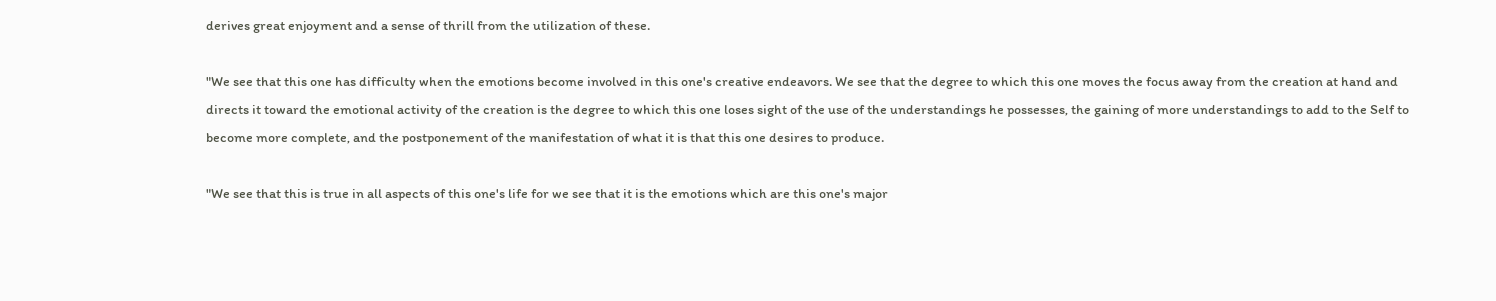derives great enjoyment and a sense of thrill from the utilization of these.

"We see that this one has difficulty when the emotions become involved in this one's creative endeavors. We see that the degree to which this one moves the focus away from the creation at hand and directs it toward the emotional activity of the creation is the degree to which this one loses sight of the use of the understandings he possesses, the gaining of more understandings to add to the Self to become more complete, and the postponement of the manifestation of what it is that this one desires to produce.

"We see that this is true in all aspects of this one's life for we see that it is the emotions which are this one's major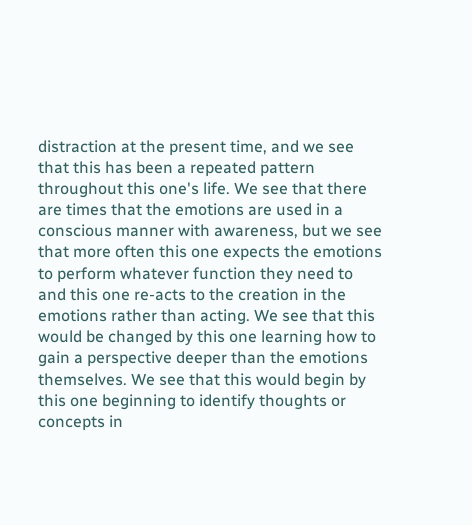distraction at the present time, and we see that this has been a repeated pattern throughout this one's life. We see that there are times that the emotions are used in a conscious manner with awareness, but we see that more often this one expects the emotions to perform whatever function they need to and this one re-acts to the creation in the emotions rather than acting. We see that this would be changed by this one learning how to gain a perspective deeper than the emotions themselves. We see that this would begin by this one beginning to identify thoughts or concepts in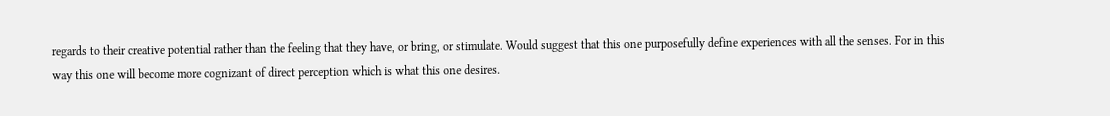regards to their creative potential rather than the feeling that they have, or bring, or stimulate. Would suggest that this one purposefully define experiences with all the senses. For in this way this one will become more cognizant of direct perception which is what this one desires.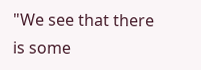"We see that there is some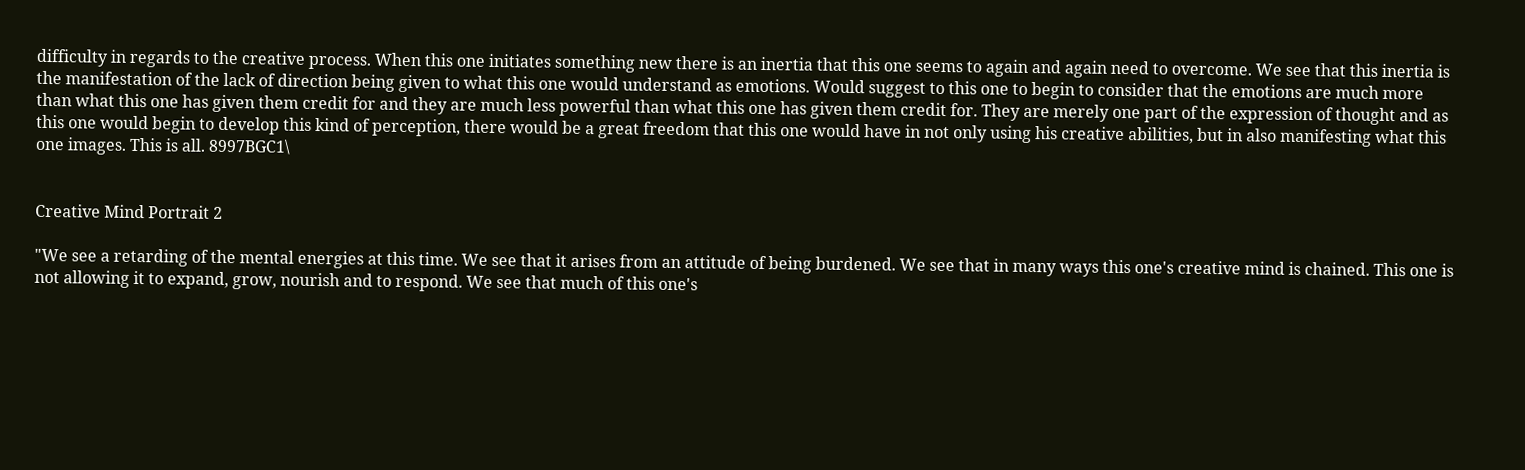difficulty in regards to the creative process. When this one initiates something new there is an inertia that this one seems to again and again need to overcome. We see that this inertia is the manifestation of the lack of direction being given to what this one would understand as emotions. Would suggest to this one to begin to consider that the emotions are much more than what this one has given them credit for and they are much less powerful than what this one has given them credit for. They are merely one part of the expression of thought and as this one would begin to develop this kind of perception, there would be a great freedom that this one would have in not only using his creative abilities, but in also manifesting what this one images. This is all. 8997BGC1\


Creative Mind Portrait 2

"We see a retarding of the mental energies at this time. We see that it arises from an attitude of being burdened. We see that in many ways this one's creative mind is chained. This one is not allowing it to expand, grow, nourish and to respond. We see that much of this one's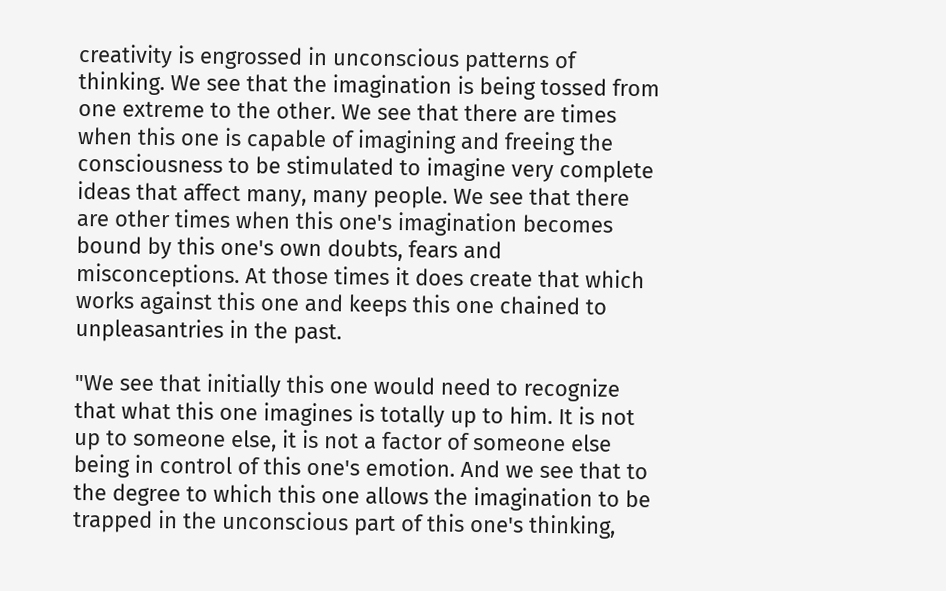creativity is engrossed in unconscious patterns of thinking. We see that the imagination is being tossed from one extreme to the other. We see that there are times when this one is capable of imagining and freeing the consciousness to be stimulated to imagine very complete ideas that affect many, many people. We see that there are other times when this one's imagination becomes bound by this one's own doubts, fears and misconceptions. At those times it does create that which works against this one and keeps this one chained to unpleasantries in the past.

"We see that initially this one would need to recognize that what this one imagines is totally up to him. It is not up to someone else, it is not a factor of someone else being in control of this one's emotion. And we see that to the degree to which this one allows the imagination to be trapped in the unconscious part of this one's thinking,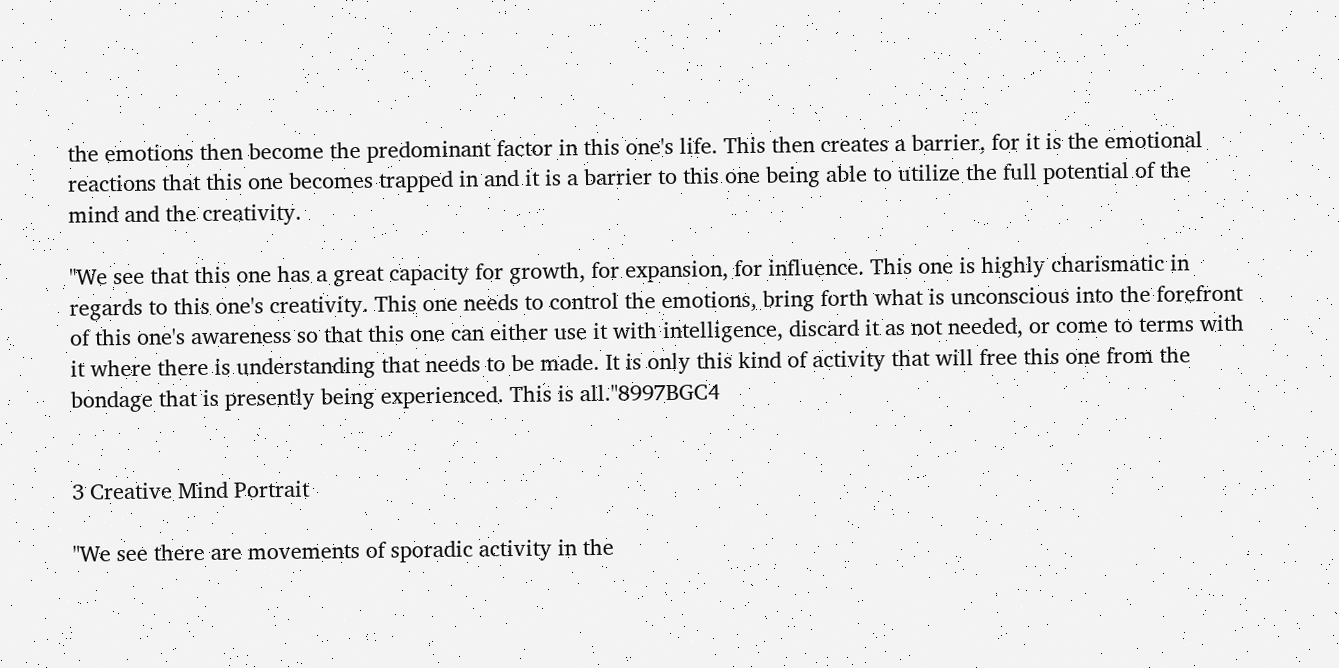the emotions then become the predominant factor in this one's life. This then creates a barrier, for it is the emotional reactions that this one becomes trapped in and it is a barrier to this one being able to utilize the full potential of the mind and the creativity.

"We see that this one has a great capacity for growth, for expansion, for influence. This one is highly charismatic in regards to this one's creativity. This one needs to control the emotions, bring forth what is unconscious into the forefront of this one's awareness so that this one can either use it with intelligence, discard it as not needed, or come to terms with it where there is understanding that needs to be made. It is only this kind of activity that will free this one from the bondage that is presently being experienced. This is all."8997BGC4


3 Creative Mind Portrait

"We see there are movements of sporadic activity in the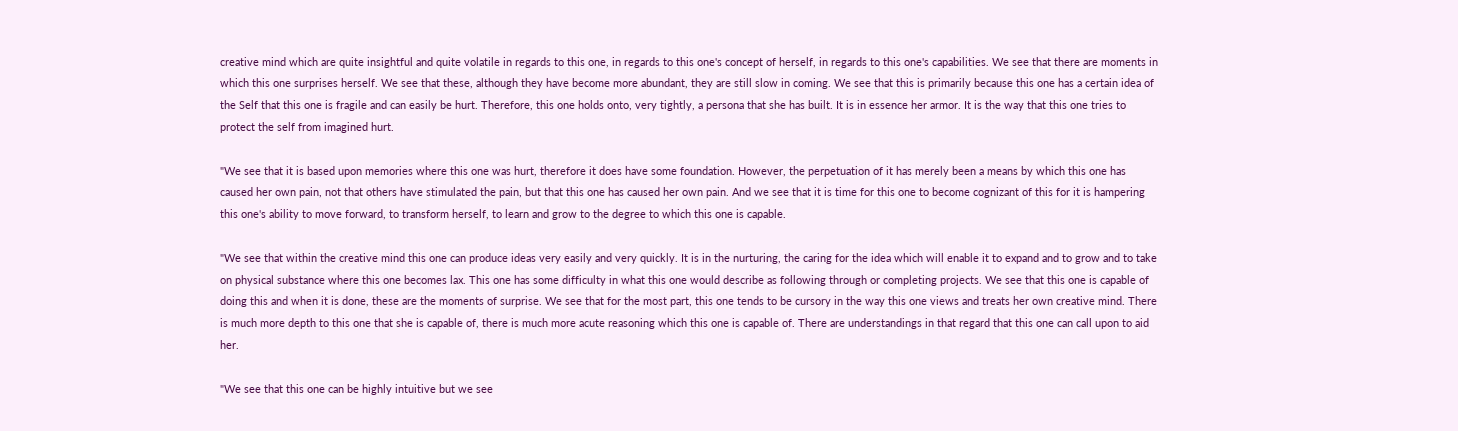creative mind which are quite insightful and quite volatile in regards to this one, in regards to this one's concept of herself, in regards to this one's capabilities. We see that there are moments in which this one surprises herself. We see that these, although they have become more abundant, they are still slow in coming. We see that this is primarily because this one has a certain idea of the Self that this one is fragile and can easily be hurt. Therefore, this one holds onto, very tightly, a persona that she has built. It is in essence her armor. It is the way that this one tries to protect the self from imagined hurt.

"We see that it is based upon memories where this one was hurt, therefore it does have some foundation. However, the perpetuation of it has merely been a means by which this one has caused her own pain, not that others have stimulated the pain, but that this one has caused her own pain. And we see that it is time for this one to become cognizant of this for it is hampering this one's ability to move forward, to transform herself, to learn and grow to the degree to which this one is capable.

"We see that within the creative mind this one can produce ideas very easily and very quickly. It is in the nurturing, the caring for the idea which will enable it to expand and to grow and to take on physical substance where this one becomes lax. This one has some difficulty in what this one would describe as following through or completing projects. We see that this one is capable of doing this and when it is done, these are the moments of surprise. We see that for the most part, this one tends to be cursory in the way this one views and treats her own creative mind. There is much more depth to this one that she is capable of, there is much more acute reasoning which this one is capable of. There are understandings in that regard that this one can call upon to aid her.

"We see that this one can be highly intuitive but we see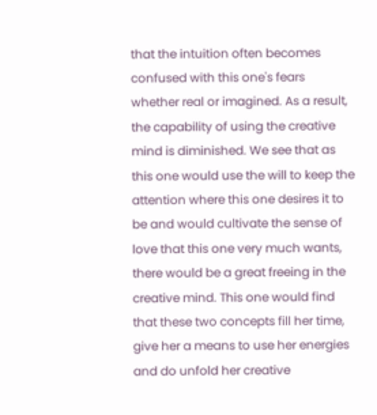that the intuition often becomes confused with this one's fears whether real or imagined. As a result, the capability of using the creative mind is diminished. We see that as this one would use the will to keep the attention where this one desires it to be and would cultivate the sense of love that this one very much wants, there would be a great freeing in the creative mind. This one would find that these two concepts fill her time, give her a means to use her energies and do unfold her creative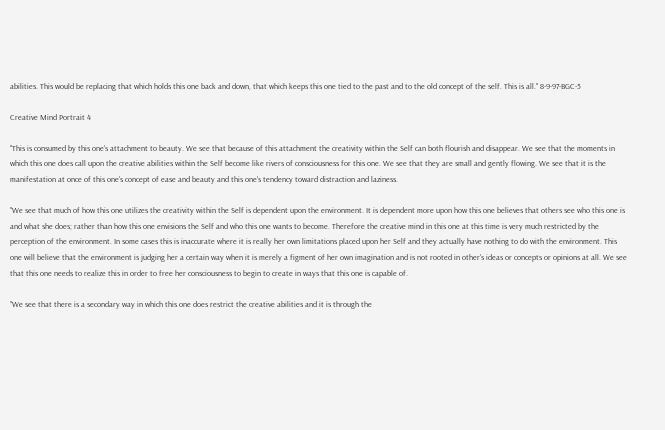abilities. This would be replacing that which holds this one back and down, that which keeps this one tied to the past and to the old concept of the self. This is all." 8-9-97-BGC-5

Creative Mind Portrait 4

"This is consumed by this one's attachment to beauty. We see that because of this attachment the creativity within the Self can both flourish and disappear. We see that the moments in which this one does call upon the creative abilities within the Self become like rivers of consciousness for this one. We see that they are small and gently flowing. We see that it is the manifestation at once of this one's concept of ease and beauty and this one's tendency toward distraction and laziness.

"We see that much of how this one utilizes the creativity within the Self is dependent upon the environment. It is dependent more upon how this one believes that others see who this one is and what she does; rather than how this one envisions the Self and who this one wants to become. Therefore the creative mind in this one at this time is very much restricted by the perception of the environment. In some cases this is inaccurate where it is really her own limitations placed upon her Self and they actually have nothing to do with the environment. This one will believe that the environment is judging her a certain way when it is merely a figment of her own imagination and is not rooted in other's ideas or concepts or opinions at all. We see that this one needs to realize this in order to free her consciousness to begin to create in ways that this one is capable of.

"We see that there is a secondary way in which this one does restrict the creative abilities and it is through the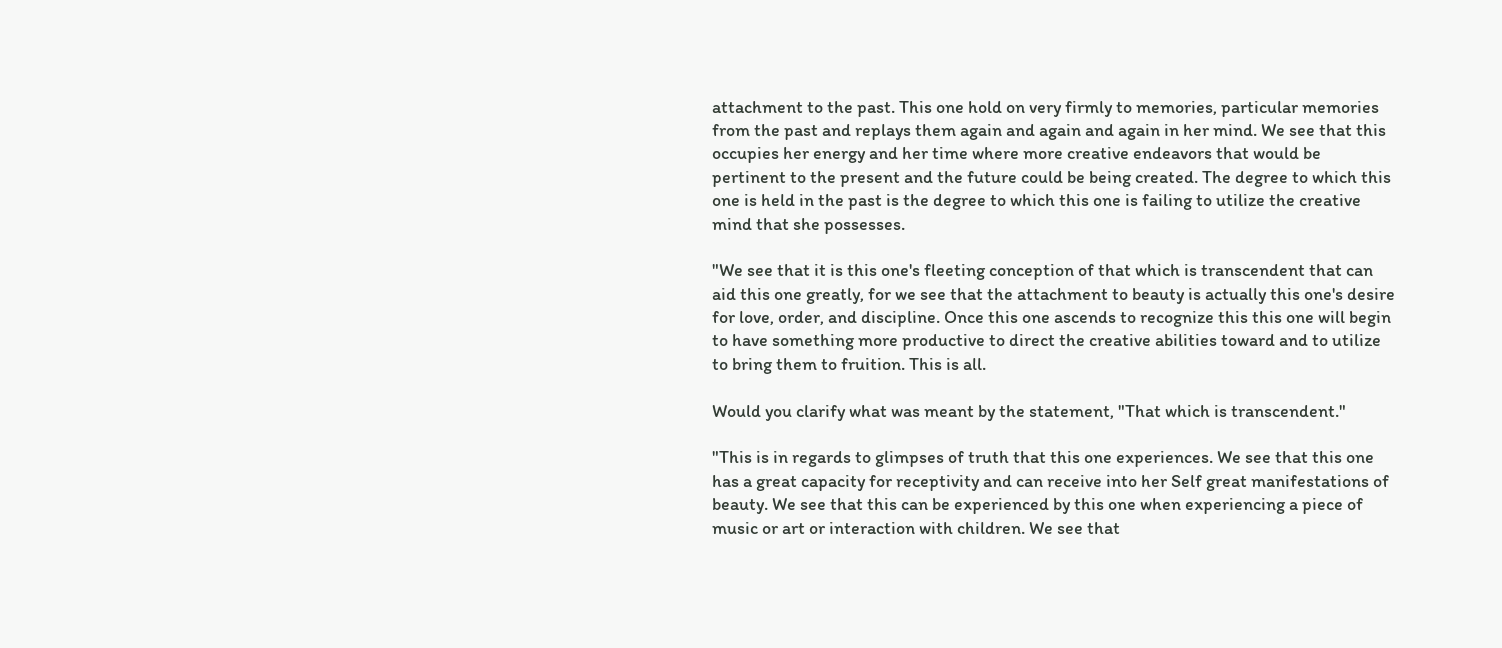attachment to the past. This one hold on very firmly to memories, particular memories from the past and replays them again and again and again in her mind. We see that this occupies her energy and her time where more creative endeavors that would be pertinent to the present and the future could be being created. The degree to which this one is held in the past is the degree to which this one is failing to utilize the creative mind that she possesses.

"We see that it is this one's fleeting conception of that which is transcendent that can aid this one greatly, for we see that the attachment to beauty is actually this one's desire for love, order, and discipline. Once this one ascends to recognize this this one will begin to have something more productive to direct the creative abilities toward and to utilize to bring them to fruition. This is all.

Would you clarify what was meant by the statement, "That which is transcendent."

"This is in regards to glimpses of truth that this one experiences. We see that this one has a great capacity for receptivity and can receive into her Self great manifestations of beauty. We see that this can be experienced by this one when experiencing a piece of music or art or interaction with children. We see that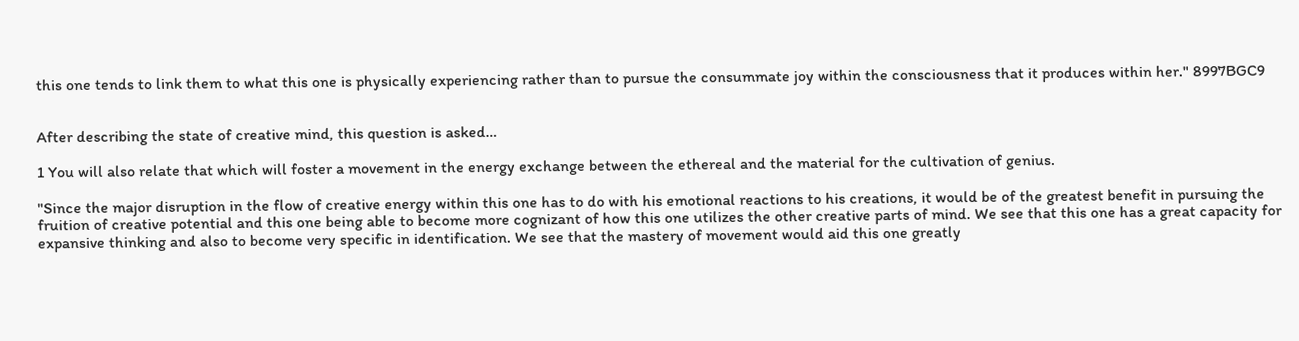this one tends to link them to what this one is physically experiencing rather than to pursue the consummate joy within the consciousness that it produces within her." 8997BGC9


After describing the state of creative mind, this question is asked…

1 You will also relate that which will foster a movement in the energy exchange between the ethereal and the material for the cultivation of genius.

"Since the major disruption in the flow of creative energy within this one has to do with his emotional reactions to his creations, it would be of the greatest benefit in pursuing the fruition of creative potential and this one being able to become more cognizant of how this one utilizes the other creative parts of mind. We see that this one has a great capacity for expansive thinking and also to become very specific in identification. We see that the mastery of movement would aid this one greatly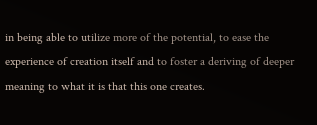in being able to utilize more of the potential, to ease the experience of creation itself and to foster a deriving of deeper meaning to what it is that this one creates.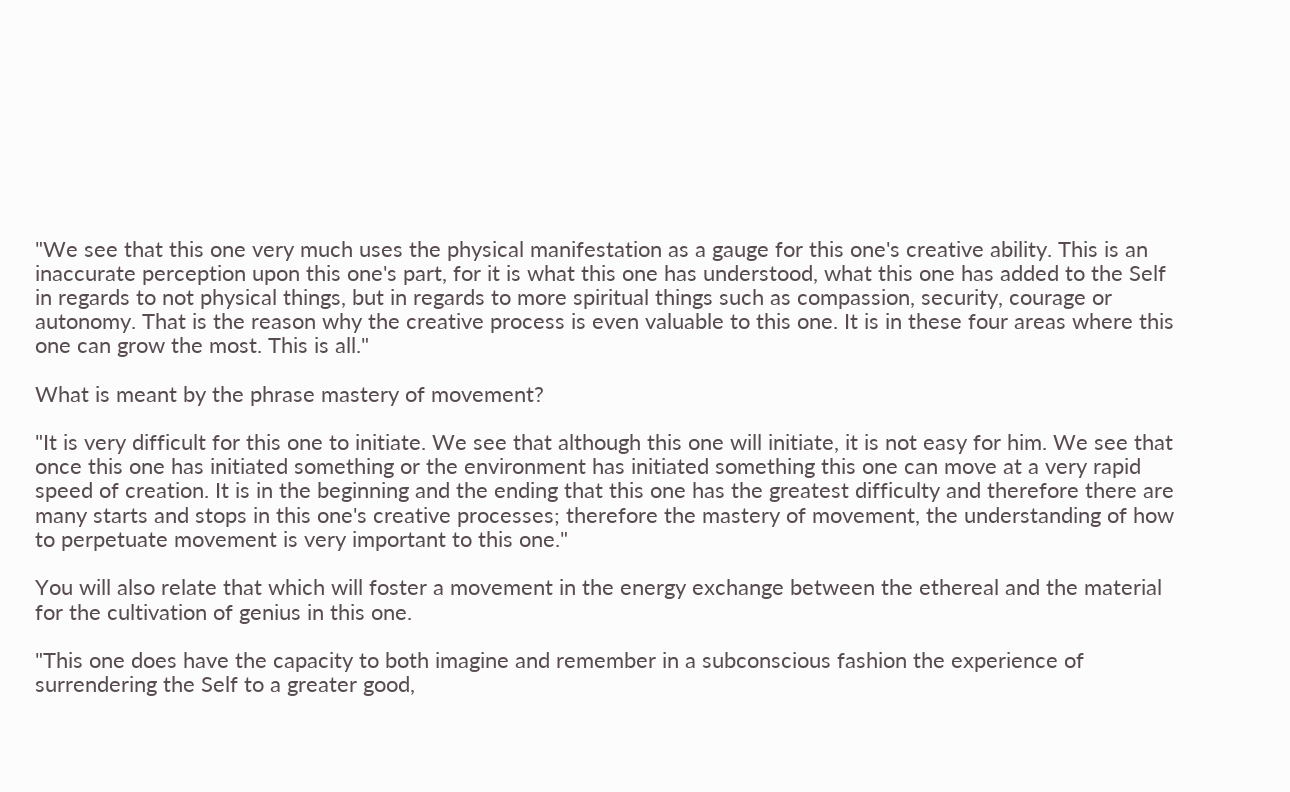"We see that this one very much uses the physical manifestation as a gauge for this one's creative ability. This is an inaccurate perception upon this one's part, for it is what this one has understood, what this one has added to the Self in regards to not physical things, but in regards to more spiritual things such as compassion, security, courage or autonomy. That is the reason why the creative process is even valuable to this one. It is in these four areas where this one can grow the most. This is all."

What is meant by the phrase mastery of movement?

"It is very difficult for this one to initiate. We see that although this one will initiate, it is not easy for him. We see that once this one has initiated something or the environment has initiated something this one can move at a very rapid speed of creation. It is in the beginning and the ending that this one has the greatest difficulty and therefore there are many starts and stops in this one's creative processes; therefore the mastery of movement, the understanding of how to perpetuate movement is very important to this one."

You will also relate that which will foster a movement in the energy exchange between the ethereal and the material for the cultivation of genius in this one.

"This one does have the capacity to both imagine and remember in a subconscious fashion the experience of surrendering the Self to a greater good,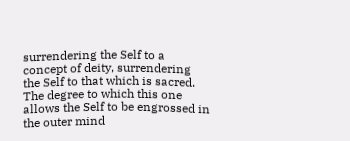surrendering the Self to a concept of deity, surrendering the Self to that which is sacred. The degree to which this one allows the Self to be engrossed in the outer mind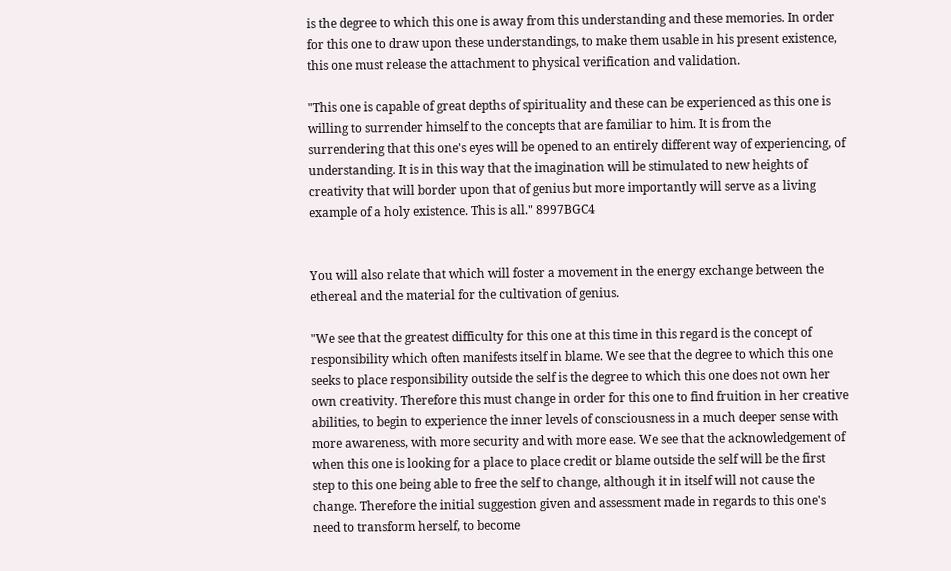is the degree to which this one is away from this understanding and these memories. In order for this one to draw upon these understandings, to make them usable in his present existence, this one must release the attachment to physical verification and validation.

"This one is capable of great depths of spirituality and these can be experienced as this one is willing to surrender himself to the concepts that are familiar to him. It is from the surrendering that this one's eyes will be opened to an entirely different way of experiencing, of understanding. It is in this way that the imagination will be stimulated to new heights of creativity that will border upon that of genius but more importantly will serve as a living example of a holy existence. This is all." 8997BGC4


You will also relate that which will foster a movement in the energy exchange between the ethereal and the material for the cultivation of genius.

"We see that the greatest difficulty for this one at this time in this regard is the concept of responsibility which often manifests itself in blame. We see that the degree to which this one seeks to place responsibility outside the self is the degree to which this one does not own her own creativity. Therefore this must change in order for this one to find fruition in her creative abilities, to begin to experience the inner levels of consciousness in a much deeper sense with more awareness, with more security and with more ease. We see that the acknowledgement of when this one is looking for a place to place credit or blame outside the self will be the first step to this one being able to free the self to change, although it in itself will not cause the change. Therefore the initial suggestion given and assessment made in regards to this one's need to transform herself, to become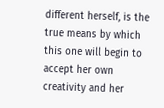different herself, is the true means by which this one will begin to accept her own creativity and her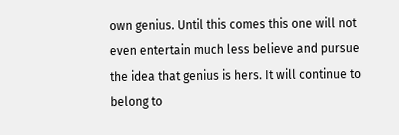own genius. Until this comes this one will not even entertain much less believe and pursue the idea that genius is hers. It will continue to belong to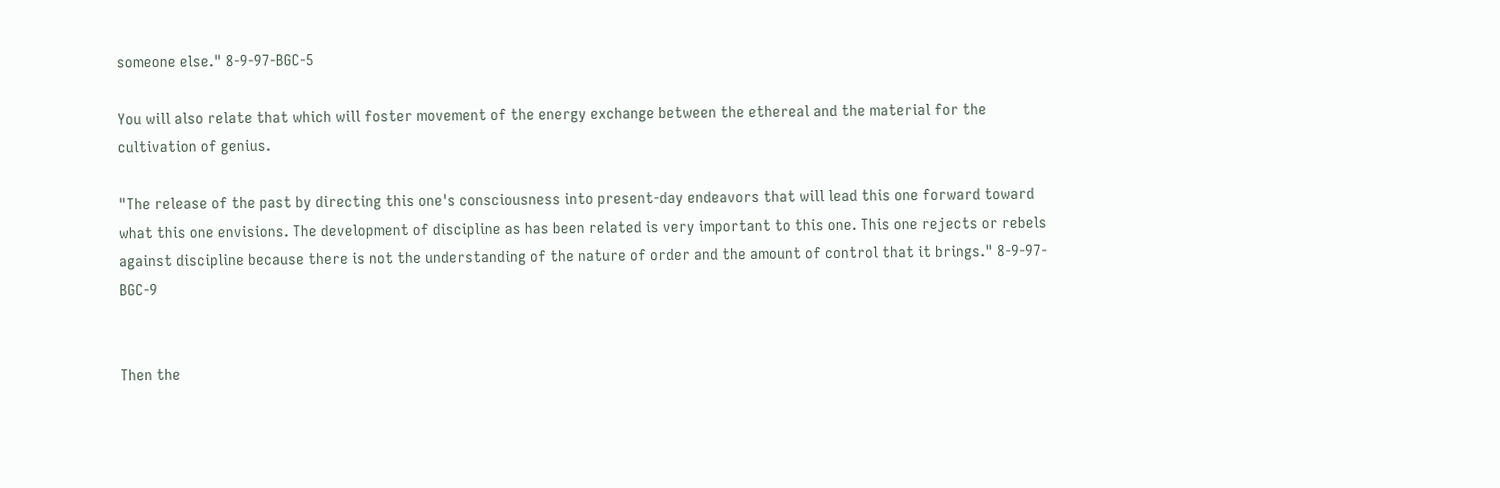someone else." 8-9-97-BGC-5

You will also relate that which will foster movement of the energy exchange between the ethereal and the material for the cultivation of genius.

"The release of the past by directing this one's consciousness into present-day endeavors that will lead this one forward toward what this one envisions. The development of discipline as has been related is very important to this one. This one rejects or rebels against discipline because there is not the understanding of the nature of order and the amount of control that it brings." 8-9-97-BGC-9


Then the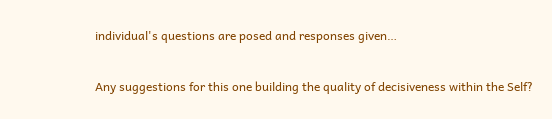individual's questions are posed and responses given…

Any suggestions for this one building the quality of decisiveness within the Self?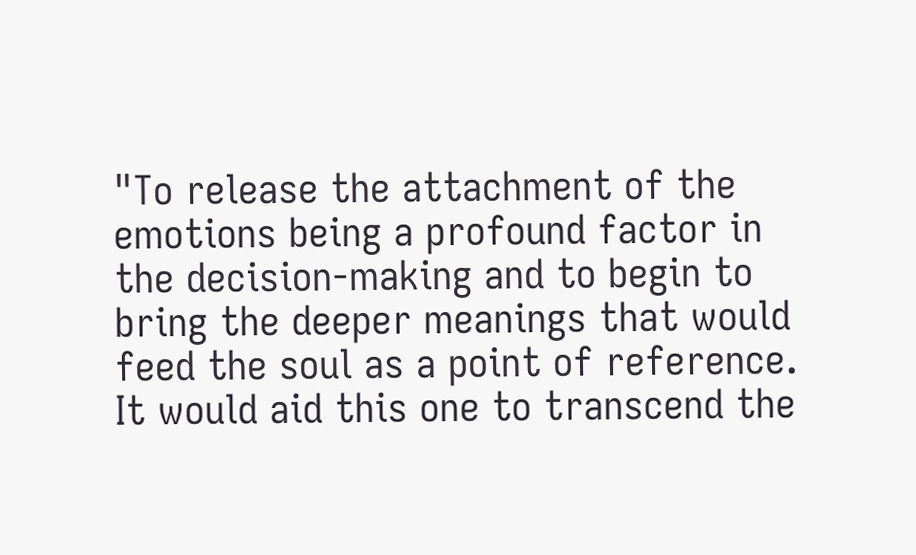"To release the attachment of the emotions being a profound factor in the decision-making and to begin to bring the deeper meanings that would feed the soul as a point of reference. It would aid this one to transcend the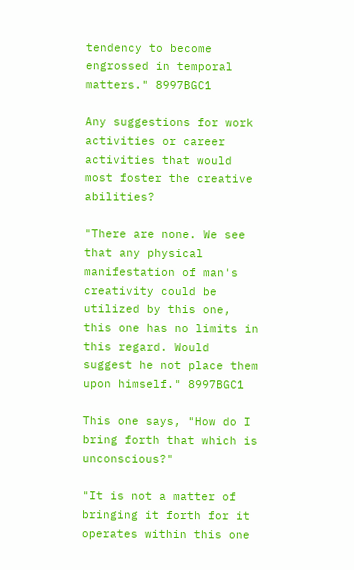tendency to become engrossed in temporal matters." 8997BGC1

Any suggestions for work activities or career activities that would most foster the creative abilities?

"There are none. We see that any physical manifestation of man's creativity could be utilized by this one, this one has no limits in this regard. Would suggest he not place them upon himself." 8997BGC1

This one says, "How do I bring forth that which is unconscious?"

"It is not a matter of bringing it forth for it operates within this one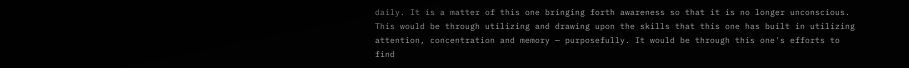daily. It is a matter of this one bringing forth awareness so that it is no longer unconscious. This would be through utilizing and drawing upon the skills that this one has built in utilizing attention, concentration and memory — purposefully. It would be through this one's efforts to find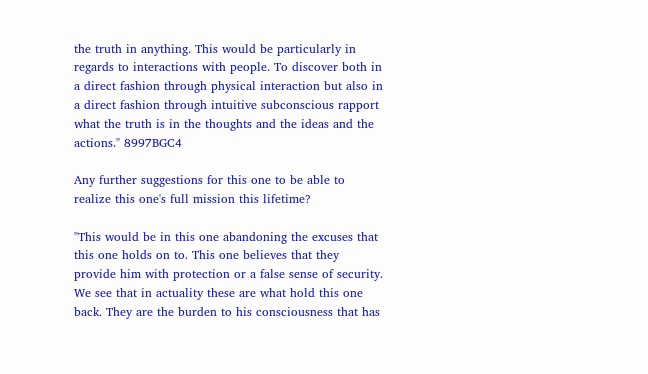the truth in anything. This would be particularly in regards to interactions with people. To discover both in a direct fashion through physical interaction but also in a direct fashion through intuitive subconscious rapport what the truth is in the thoughts and the ideas and the actions." 8997BGC4

Any further suggestions for this one to be able to realize this one's full mission this lifetime?

"This would be in this one abandoning the excuses that this one holds on to. This one believes that they provide him with protection or a false sense of security. We see that in actuality these are what hold this one back. They are the burden to his consciousness that has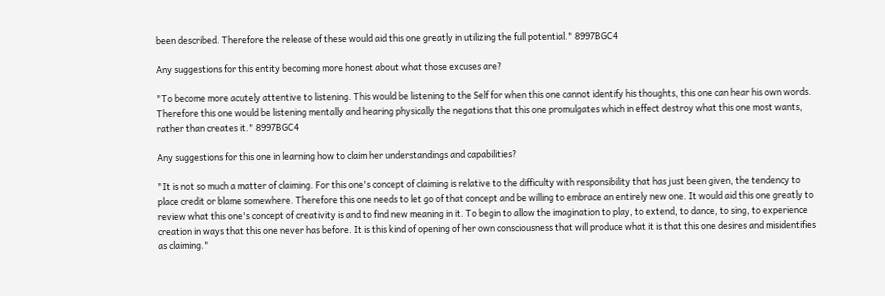been described. Therefore the release of these would aid this one greatly in utilizing the full potential." 8997BGC4

Any suggestions for this entity becoming more honest about what those excuses are?

"To become more acutely attentive to listening. This would be listening to the Self for when this one cannot identify his thoughts, this one can hear his own words. Therefore this one would be listening mentally and hearing physically the negations that this one promulgates which in effect destroy what this one most wants, rather than creates it." 8997BGC4

Any suggestions for this one in learning how to claim her understandings and capabilities?

"It is not so much a matter of claiming. For this one's concept of claiming is relative to the difficulty with responsibility that has just been given, the tendency to place credit or blame somewhere. Therefore this one needs to let go of that concept and be willing to embrace an entirely new one. It would aid this one greatly to review what this one's concept of creativity is and to find new meaning in it. To begin to allow the imagination to play, to extend, to dance, to sing, to experience creation in ways that this one never has before. It is this kind of opening of her own consciousness that will produce what it is that this one desires and misidentifies as claiming."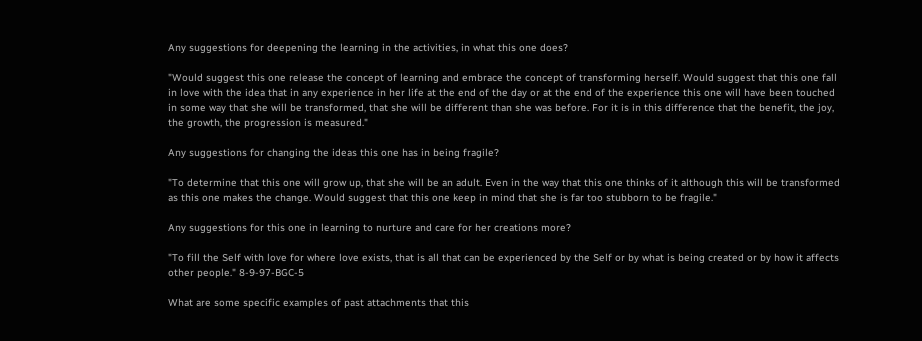Any suggestions for deepening the learning in the activities, in what this one does?

"Would suggest this one release the concept of learning and embrace the concept of transforming herself. Would suggest that this one fall in love with the idea that in any experience in her life at the end of the day or at the end of the experience this one will have been touched in some way that she will be transformed, that she will be different than she was before. For it is in this difference that the benefit, the joy, the growth, the progression is measured."

Any suggestions for changing the ideas this one has in being fragile?

"To determine that this one will grow up, that she will be an adult. Even in the way that this one thinks of it although this will be transformed as this one makes the change. Would suggest that this one keep in mind that she is far too stubborn to be fragile."

Any suggestions for this one in learning to nurture and care for her creations more?

"To fill the Self with love for where love exists, that is all that can be experienced by the Self or by what is being created or by how it affects other people." 8-9-97-BGC-5

What are some specific examples of past attachments that this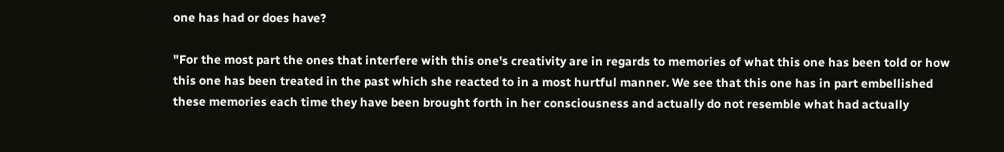one has had or does have?

"For the most part the ones that interfere with this one's creativity are in regards to memories of what this one has been told or how this one has been treated in the past which she reacted to in a most hurtful manner. We see that this one has in part embellished these memories each time they have been brought forth in her consciousness and actually do not resemble what had actually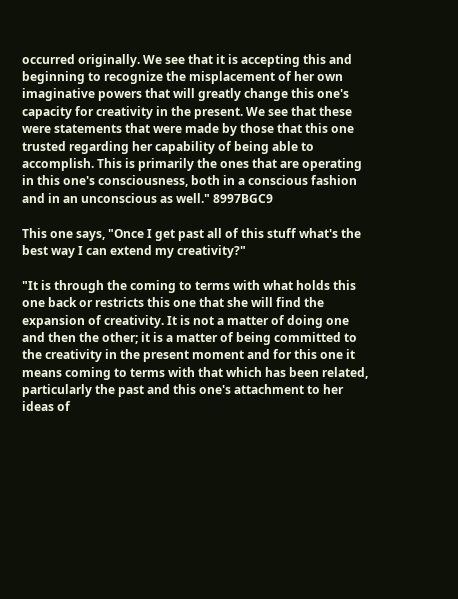occurred originally. We see that it is accepting this and beginning to recognize the misplacement of her own imaginative powers that will greatly change this one's capacity for creativity in the present. We see that these were statements that were made by those that this one trusted regarding her capability of being able to accomplish. This is primarily the ones that are operating in this one's consciousness, both in a conscious fashion and in an unconscious as well." 8997BGC9

This one says, "Once I get past all of this stuff what's the best way I can extend my creativity?"

"It is through the coming to terms with what holds this one back or restricts this one that she will find the expansion of creativity. It is not a matter of doing one and then the other; it is a matter of being committed to the creativity in the present moment and for this one it means coming to terms with that which has been related, particularly the past and this one's attachment to her ideas of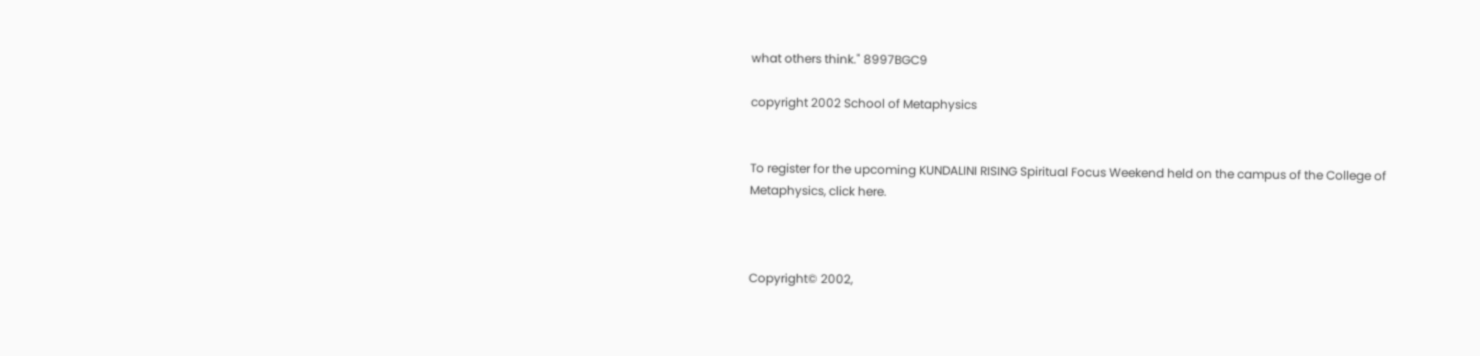what others think." 8997BGC9

copyright 2002 School of Metaphysics


To register for the upcoming KUNDALINI RISING Spiritual Focus Weekend held on the campus of the College of Metaphysics, click here.



Copyright© 2002,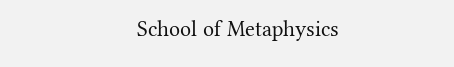School of Metaphysics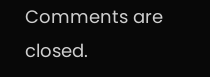Comments are closed.